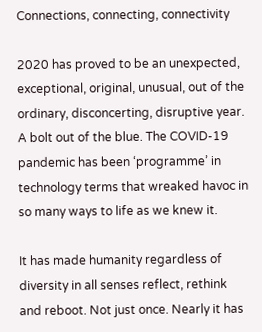Connections, connecting, connectivity

2020 has proved to be an unexpected, exceptional, original, unusual, out of the ordinary, disconcerting, disruptive year. A bolt out of the blue. The COVID-19 pandemic has been ‘programme’ in technology terms that wreaked havoc in so many ways to life as we knew it.

It has made humanity regardless of diversity in all senses reflect, rethink and reboot. Not just once. Nearly it has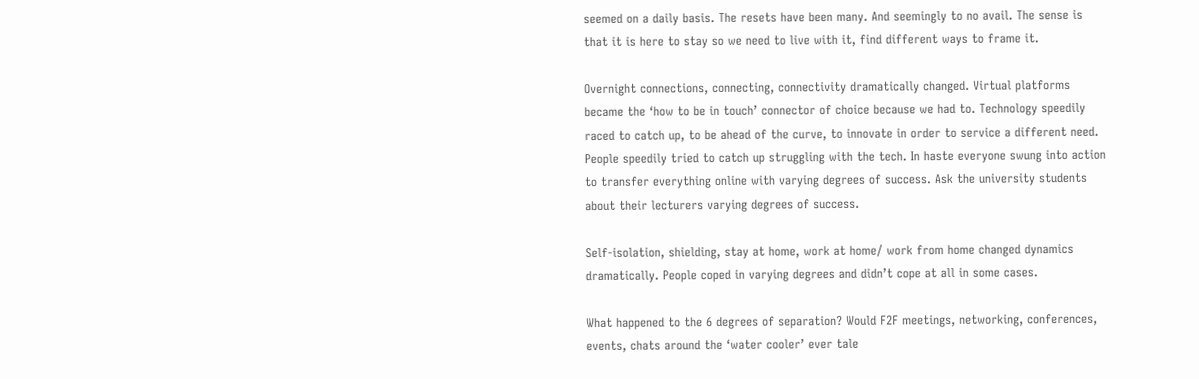seemed on a daily basis. The resets have been many. And seemingly to no avail. The sense is that it is here to stay so we need to live with it, find different ways to frame it.

Overnight connections, connecting, connectivity dramatically changed. Virtual platforms became the ‘how to be in touch’ connector of choice because we had to. Technology speedily raced to catch up, to be ahead of the curve, to innovate in order to service a different need. People speedily tried to catch up struggling with the tech. In haste everyone swung into action to transfer everything online with varying degrees of success. Ask the university students about their lecturers varying degrees of success.

Self-isolation, shielding, stay at home, work at home/ work from home changed dynamics dramatically. People coped in varying degrees and didn’t cope at all in some cases.

What happened to the 6 degrees of separation? Would F2F meetings, networking, conferences, events, chats around the ‘water cooler’ ever tale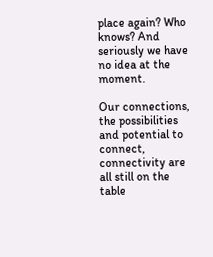place again? Who knows? And seriously we have no idea at the moment.

Our connections, the possibilities and potential to connect, connectivity are all still on the table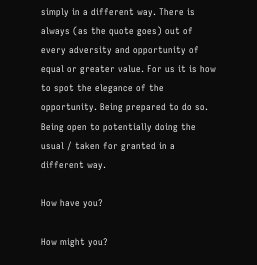simply in a different way. There is always (as the quote goes) out of every adversity and opportunity of equal or greater value. For us it is how to spot the elegance of the opportunity. Being prepared to do so. Being open to potentially doing the usual / taken for granted in a different way.

How have you?

How might you?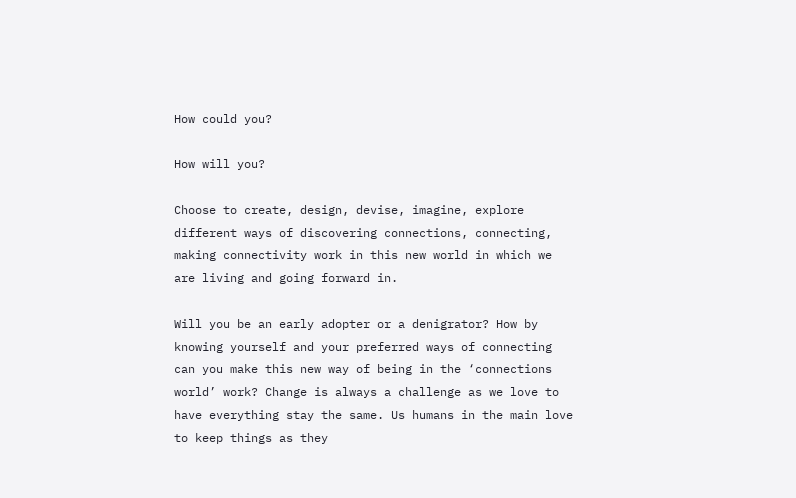How could you?

How will you?

Choose to create, design, devise, imagine, explore different ways of discovering connections, connecting, making connectivity work in this new world in which we are living and going forward in.

Will you be an early adopter or a denigrator? How by knowing yourself and your preferred ways of connecting can you make this new way of being in the ‘connections world’ work? Change is always a challenge as we love to have everything stay the same. Us humans in the main love to keep things as they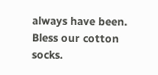always have been. Bless our cotton socks.